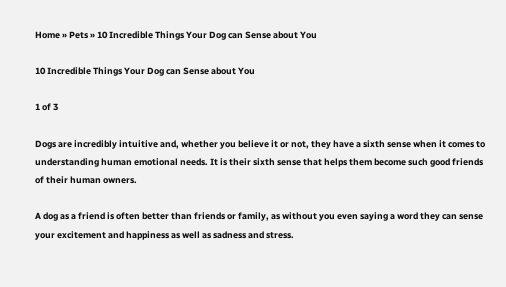Home » Pets » 10 Incredible Things Your Dog can Sense about You

10 Incredible Things Your Dog can Sense about You

1 of 3

Dogs are incredibly intuitive and, whether you believe it or not, they have a sixth sense when it comes to understanding human emotional needs. It is their sixth sense that helps them become such good friends of their human owners.

A dog as a friend is often better than friends or family, as without you even saying a word they can sense your excitement and happiness as well as sadness and stress.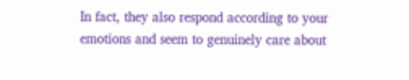In fact, they also respond according to your emotions and seem to genuinely care about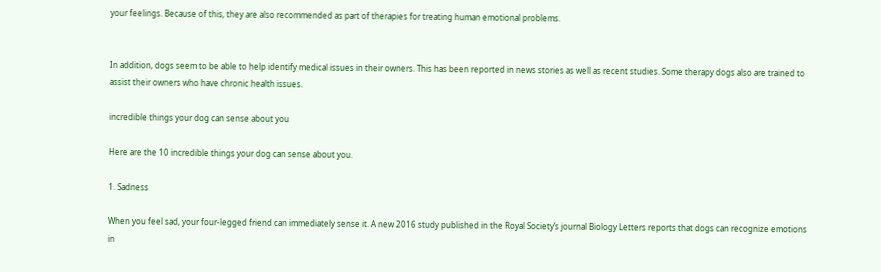your feelings. Because of this, they are also recommended as part of therapies for treating human emotional problems.


In addition, dogs seem to be able to help identify medical issues in their owners. This has been reported in news stories as well as recent studies. Some therapy dogs also are trained to assist their owners who have chronic health issues.

incredible things your dog can sense about you

Here are the 10 incredible things your dog can sense about you.

1. Sadness

When you feel sad, your four-legged friend can immediately sense it. A new 2016 study published in the Royal Society’s journal Biology Letters reports that dogs can recognize emotions in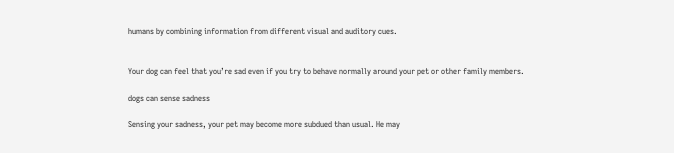humans by combining information from different visual and auditory cues.


Your dog can feel that you’re sad even if you try to behave normally around your pet or other family members.

dogs can sense sadness

Sensing your sadness, your pet may become more subdued than usual. He may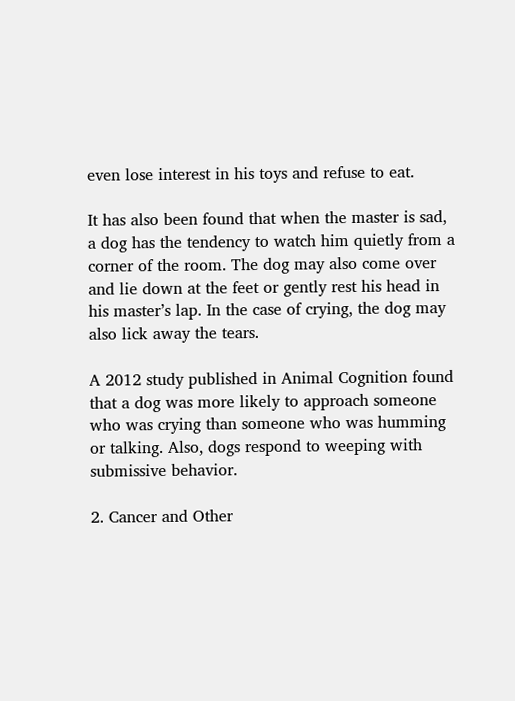even lose interest in his toys and refuse to eat.

It has also been found that when the master is sad, a dog has the tendency to watch him quietly from a corner of the room. The dog may also come over and lie down at the feet or gently rest his head in his master’s lap. In the case of crying, the dog may also lick away the tears.

A 2012 study published in Animal Cognition found that a dog was more likely to approach someone who was crying than someone who was humming or talking. Also, dogs respond to weeping with submissive behavior.

2. Cancer and Other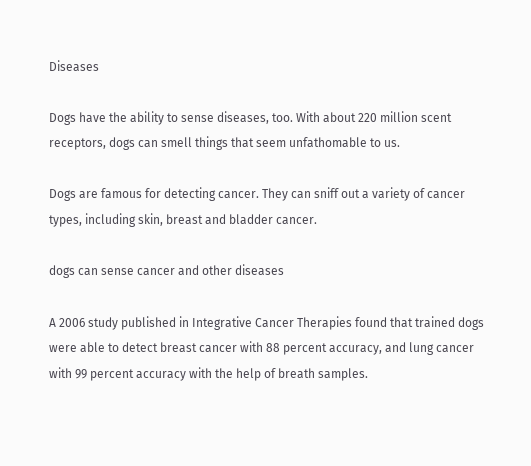Diseases

Dogs have the ability to sense diseases, too. With about 220 million scent receptors, dogs can smell things that seem unfathomable to us.

Dogs are famous for detecting cancer. They can sniff out a variety of cancer types, including skin, breast and bladder cancer.

dogs can sense cancer and other diseases

A 2006 study published in Integrative Cancer Therapies found that trained dogs were able to detect breast cancer with 88 percent accuracy, and lung cancer with 99 percent accuracy with the help of breath samples.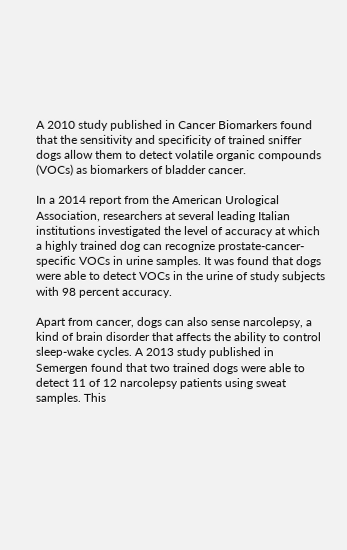A 2010 study published in Cancer Biomarkers found that the sensitivity and specificity of trained sniffer dogs allow them to detect volatile organic compounds (VOCs) as biomarkers of bladder cancer.

In a 2014 report from the American Urological Association, researchers at several leading Italian institutions investigated the level of accuracy at which a highly trained dog can recognize prostate-cancer-specific VOCs in urine samples. It was found that dogs were able to detect VOCs in the urine of study subjects with 98 percent accuracy.

Apart from cancer, dogs can also sense narcolepsy, a kind of brain disorder that affects the ability to control sleep-wake cycles. A 2013 study published in Semergen found that two trained dogs were able to detect 11 of 12 narcolepsy patients using sweat samples. This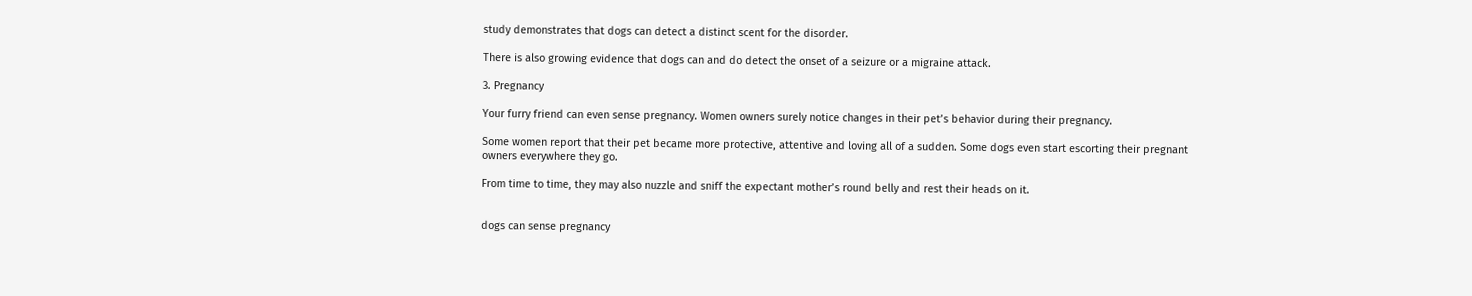study demonstrates that dogs can detect a distinct scent for the disorder.

There is also growing evidence that dogs can and do detect the onset of a seizure or a migraine attack.

3. Pregnancy

Your furry friend can even sense pregnancy. Women owners surely notice changes in their pet’s behavior during their pregnancy.

Some women report that their pet became more protective, attentive and loving all of a sudden. Some dogs even start escorting their pregnant owners everywhere they go.

From time to time, they may also nuzzle and sniff the expectant mother’s round belly and rest their heads on it.


dogs can sense pregnancy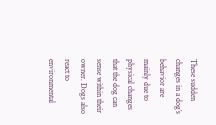These sudden changes in a dog’s behavior are mainly due to physical changes that the dog can sense within their owner. Dogs also react to environmental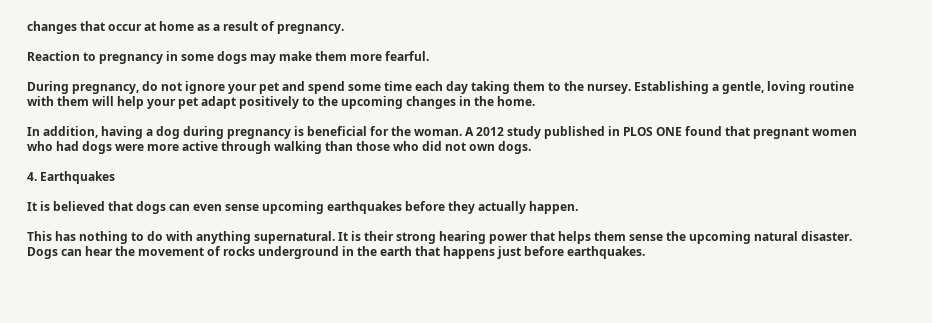changes that occur at home as a result of pregnancy.

Reaction to pregnancy in some dogs may make them more fearful.

During pregnancy, do not ignore your pet and spend some time each day taking them to the nursey. Establishing a gentle, loving routine with them will help your pet adapt positively to the upcoming changes in the home.

In addition, having a dog during pregnancy is beneficial for the woman. A 2012 study published in PLOS ONE found that pregnant women who had dogs were more active through walking than those who did not own dogs.

4. Earthquakes

It is believed that dogs can even sense upcoming earthquakes before they actually happen.

This has nothing to do with anything supernatural. It is their strong hearing power that helps them sense the upcoming natural disaster. Dogs can hear the movement of rocks underground in the earth that happens just before earthquakes.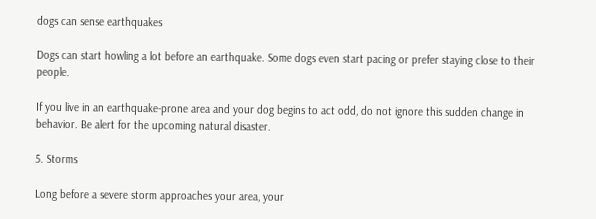dogs can sense earthquakes

Dogs can start howling a lot before an earthquake. Some dogs even start pacing or prefer staying close to their people.

If you live in an earthquake-prone area and your dog begins to act odd, do not ignore this sudden change in behavior. Be alert for the upcoming natural disaster.

5. Storms

Long before a severe storm approaches your area, your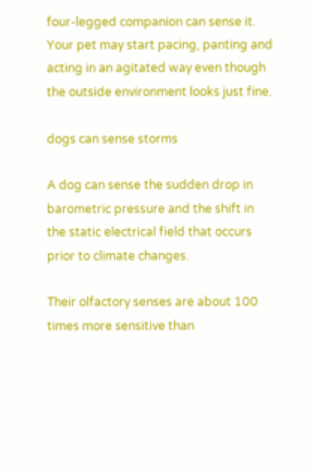four-legged companion can sense it. Your pet may start pacing, panting and acting in an agitated way even though the outside environment looks just fine.

dogs can sense storms

A dog can sense the sudden drop in barometric pressure and the shift in the static electrical field that occurs prior to climate changes.

Their olfactory senses are about 100 times more sensitive than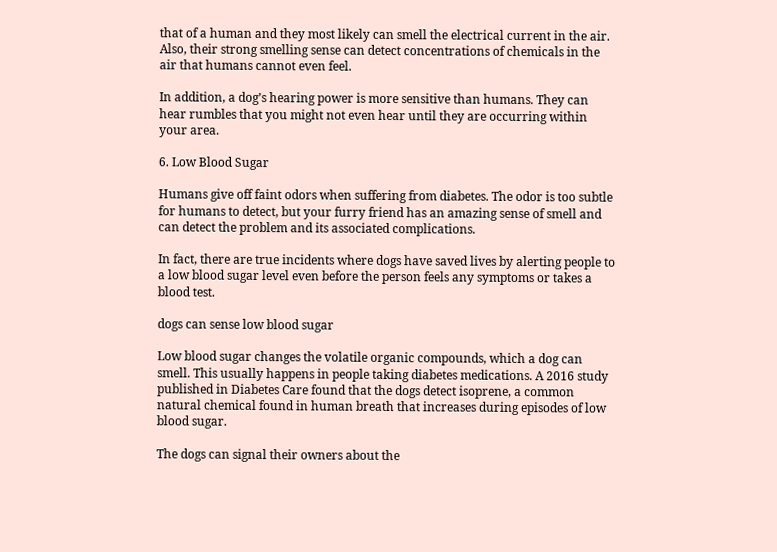that of a human and they most likely can smell the electrical current in the air. Also, their strong smelling sense can detect concentrations of chemicals in the air that humans cannot even feel.

In addition, a dog’s hearing power is more sensitive than humans. They can hear rumbles that you might not even hear until they are occurring within your area.

6. Low Blood Sugar

Humans give off faint odors when suffering from diabetes. The odor is too subtle for humans to detect, but your furry friend has an amazing sense of smell and can detect the problem and its associated complications.

In fact, there are true incidents where dogs have saved lives by alerting people to a low blood sugar level even before the person feels any symptoms or takes a blood test.

dogs can sense low blood sugar

Low blood sugar changes the volatile organic compounds, which a dog can smell. This usually happens in people taking diabetes medications. A 2016 study published in Diabetes Care found that the dogs detect isoprene, a common natural chemical found in human breath that increases during episodes of low blood sugar.

The dogs can signal their owners about the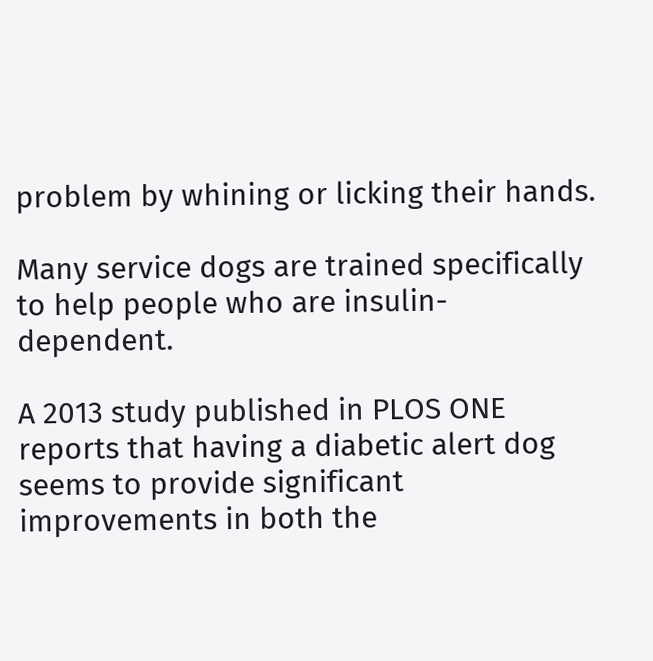problem by whining or licking their hands.

Many service dogs are trained specifically to help people who are insulin-dependent.

A 2013 study published in PLOS ONE reports that having a diabetic alert dog seems to provide significant improvements in both the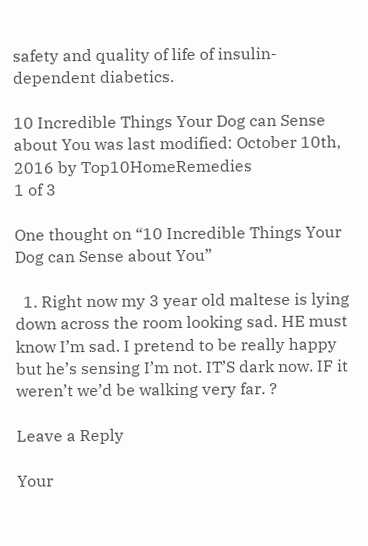safety and quality of life of insulin-dependent diabetics.

10 Incredible Things Your Dog can Sense about You was last modified: October 10th, 2016 by Top10HomeRemedies
1 of 3

One thought on “10 Incredible Things Your Dog can Sense about You”

  1. Right now my 3 year old maltese is lying down across the room looking sad. HE must know I’m sad. I pretend to be really happy but he’s sensing I’m not. IT’S dark now. IF it weren’t we’d be walking very far. ?

Leave a Reply

Your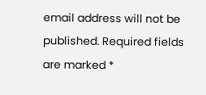email address will not be published. Required fields are marked *